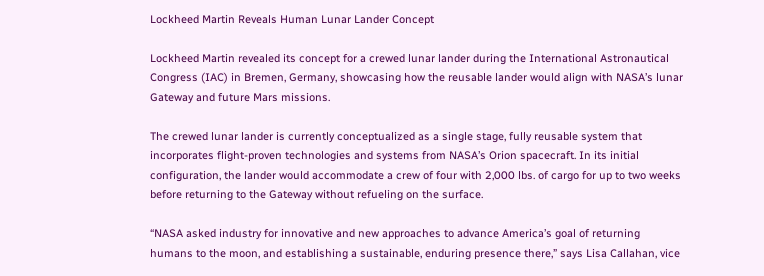Lockheed Martin Reveals Human Lunar Lander Concept

Lockheed Martin revealed its concept for a crewed lunar lander during the International Astronautical Congress (IAC) in Bremen, Germany, showcasing how the reusable lander would align with NASA’s lunar Gateway and future Mars missions.

The crewed lunar lander is currently conceptualized as a single stage, fully reusable system that incorporates flight-proven technologies and systems from NASA’s Orion spacecraft. In its initial configuration, the lander would accommodate a crew of four with 2,000 lbs. of cargo for up to two weeks before returning to the Gateway without refueling on the surface.

“NASA asked industry for innovative and new approaches to advance America’s goal of returning humans to the moon, and establishing a sustainable, enduring presence there,” says Lisa Callahan, vice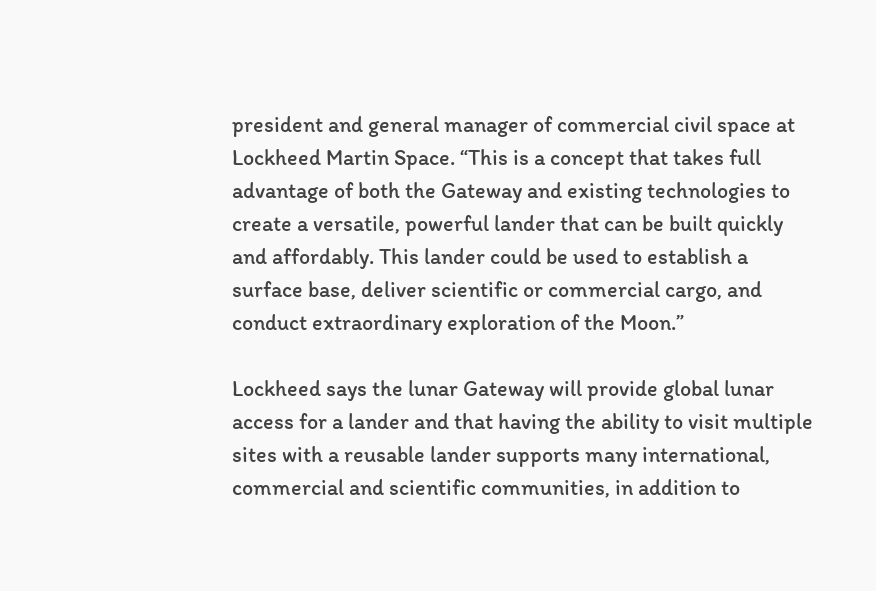president and general manager of commercial civil space at Lockheed Martin Space. “This is a concept that takes full advantage of both the Gateway and existing technologies to create a versatile, powerful lander that can be built quickly and affordably. This lander could be used to establish a surface base, deliver scientific or commercial cargo, and conduct extraordinary exploration of the Moon.”

Lockheed says the lunar Gateway will provide global lunar access for a lander and that having the ability to visit multiple sites with a reusable lander supports many international, commercial and scientific communities, in addition to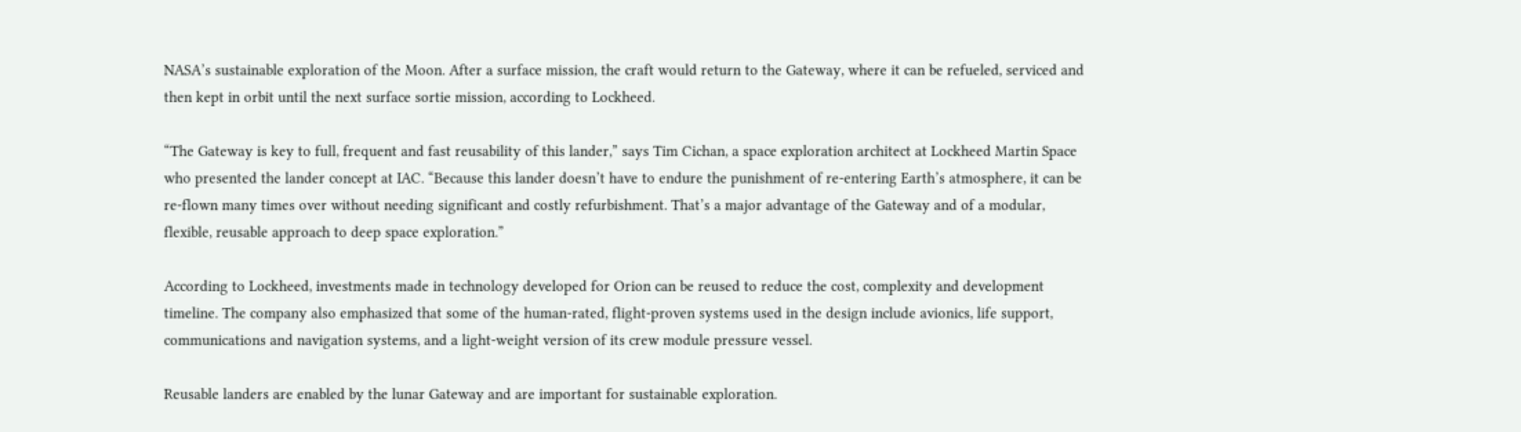NASA’s sustainable exploration of the Moon. After a surface mission, the craft would return to the Gateway, where it can be refueled, serviced and then kept in orbit until the next surface sortie mission, according to Lockheed.

“The Gateway is key to full, frequent and fast reusability of this lander,” says Tim Cichan, a space exploration architect at Lockheed Martin Space who presented the lander concept at IAC. “Because this lander doesn’t have to endure the punishment of re-entering Earth’s atmosphere, it can be re-flown many times over without needing significant and costly refurbishment. That’s a major advantage of the Gateway and of a modular, flexible, reusable approach to deep space exploration.”

According to Lockheed, investments made in technology developed for Orion can be reused to reduce the cost, complexity and development timeline. The company also emphasized that some of the human-rated, flight-proven systems used in the design include avionics, life support, communications and navigation systems, and a light-weight version of its crew module pressure vessel.

Reusable landers are enabled by the lunar Gateway and are important for sustainable exploration.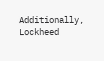Additionally, Lockheed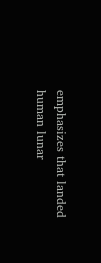emphasizes that landed human lunar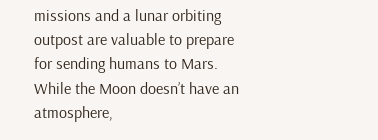missions and a lunar orbiting outpost are valuable to prepare for sending humans to Mars. While the Moon doesn’t have an atmosphere,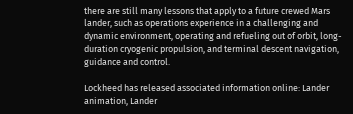there are still many lessons that apply to a future crewed Mars lander, such as operations experience in a challenging and dynamic environment, operating and refueling out of orbit, long-duration cryogenic propulsion, and terminal descent navigation, guidance and control.

Lockheed has released associated information online: Lander animation, Lander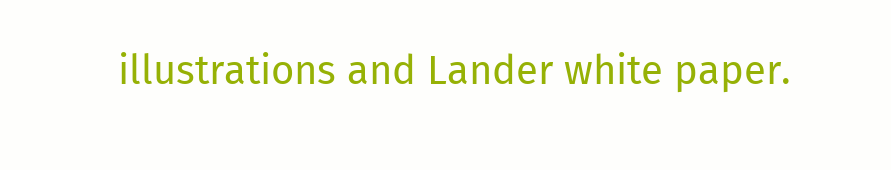illustrations and Lander white paper.